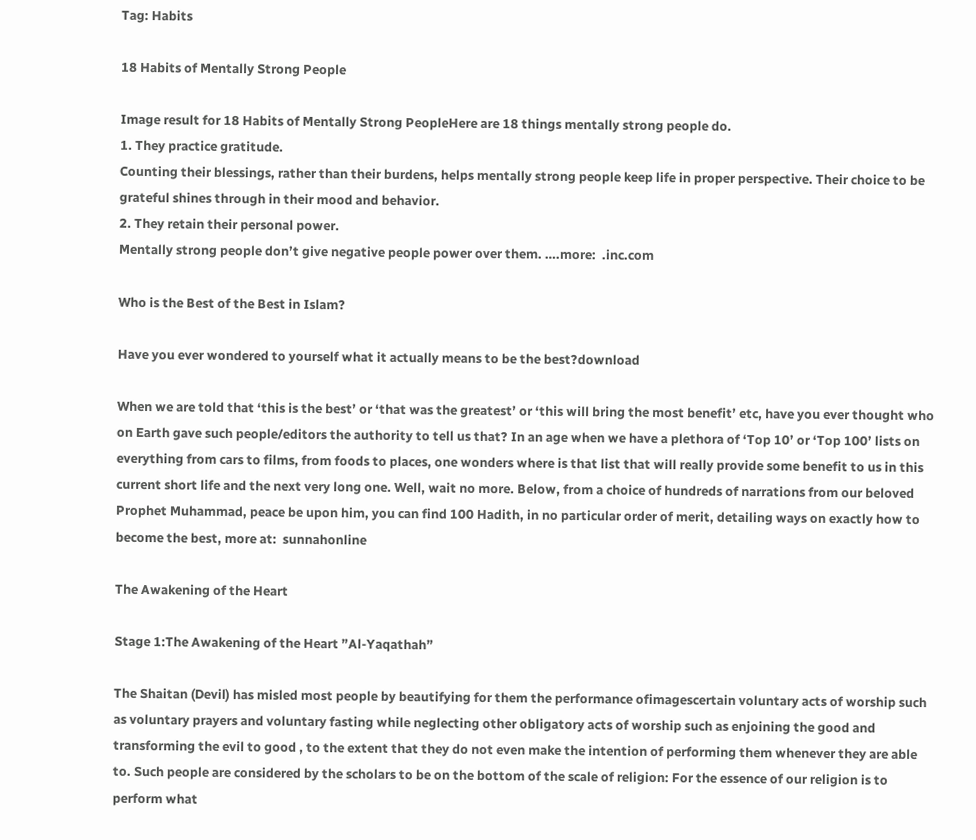Tag: Habits

18 Habits of Mentally Strong People

Image result for 18 Habits of Mentally Strong PeopleHere are 18 things mentally strong people do.
1. They practice gratitude.
Counting their blessings, rather than their burdens, helps mentally strong people keep life in proper perspective. Their choice to be grateful shines through in their mood and behavior.
2. They retain their personal power.
Mentally strong people don’t give negative people power over them. ….more:  .inc.com

Who is the Best of the Best in Islam?

Have you ever wondered to yourself what it actually means to be the best?download

When we are told that ‘this is the best’ or ‘that was the greatest’ or ‘this will bring the most benefit’ etc, have you ever thought who on Earth gave such people/editors the authority to tell us that? In an age when we have a plethora of ‘Top 10’ or ‘Top 100’ lists on everything from cars to films, from foods to places, one wonders where is that list that will really provide some benefit to us in this current short life and the next very long one. Well, wait no more. Below, from a choice of hundreds of narrations from our beloved Prophet Muhammad, peace be upon him, you can find 100 Hadith, in no particular order of merit, detailing ways on exactly how to become the best, more at:  sunnahonline

The Awakening of the Heart

Stage 1:The Awakening of the Heart ”Al-Yaqathah”

The Shaitan (Devil) has misled most people by beautifying for them the performance ofimagescertain voluntary acts of worship such as voluntary prayers and voluntary fasting while neglecting other obligatory acts of worship such as enjoining the good and transforming the evil to good , to the extent that they do not even make the intention of performing them whenever they are able to. Such people are considered by the scholars to be on the bottom of the scale of religion: For the essence of our religion is to perform what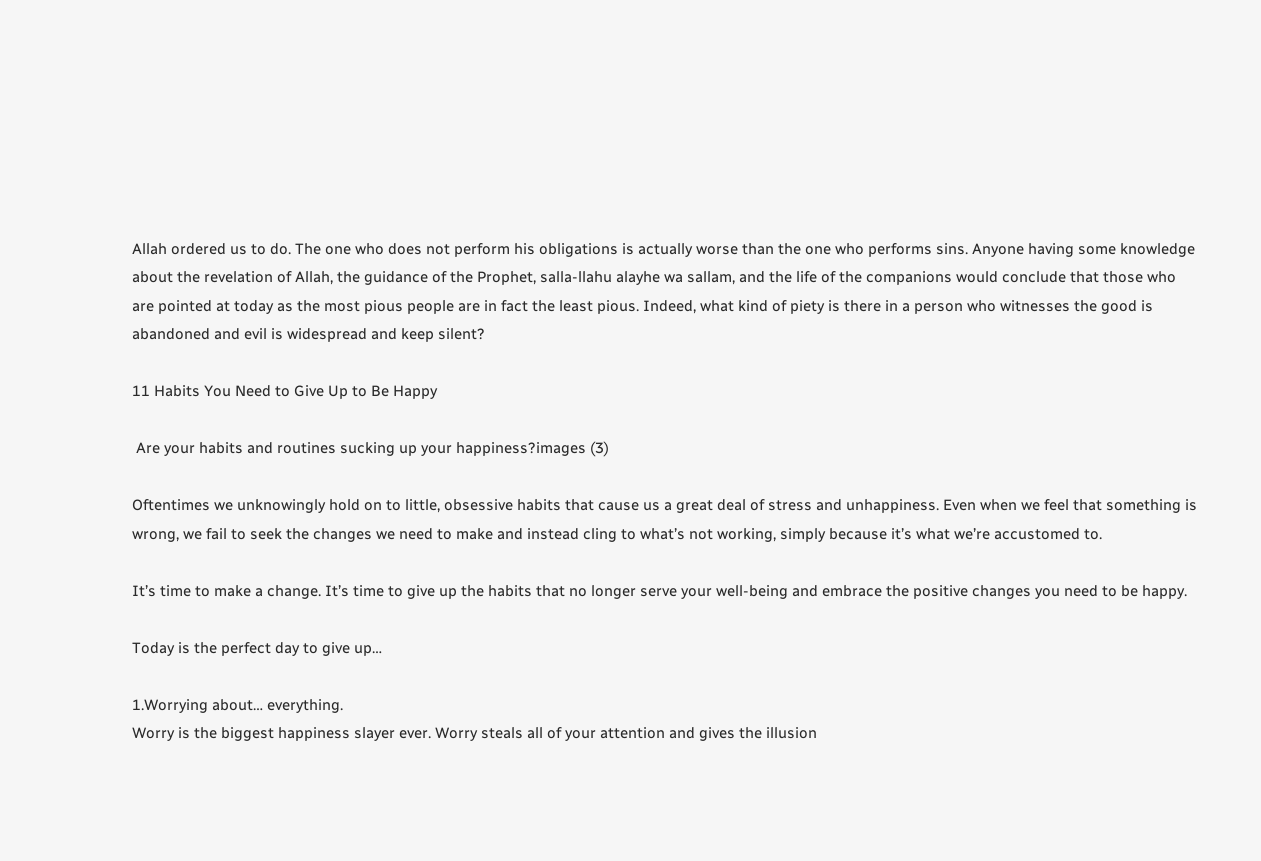Allah ordered us to do. The one who does not perform his obligations is actually worse than the one who performs sins. Anyone having some knowledge about the revelation of Allah, the guidance of the Prophet, salla-llahu alayhe wa sallam, and the life of the companions would conclude that those who are pointed at today as the most pious people are in fact the least pious. Indeed, what kind of piety is there in a person who witnesses the good is abandoned and evil is widespread and keep silent?

11 Habits You Need to Give Up to Be Happy

 Are your habits and routines sucking up your happiness?images (3)

Oftentimes we unknowingly hold on to little, obsessive habits that cause us a great deal of stress and unhappiness. Even when we feel that something is wrong, we fail to seek the changes we need to make and instead cling to what’s not working, simply because it’s what we’re accustomed to.

It’s time to make a change. It’s time to give up the habits that no longer serve your well-being and embrace the positive changes you need to be happy.

Today is the perfect day to give up…

1.Worrying about… everything.
Worry is the biggest happiness slayer ever. Worry steals all of your attention and gives the illusion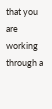that you are working through a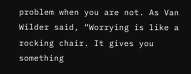problem when you are not. As Van Wilder said, “Worrying is like a rocking chair. It gives you something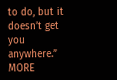to do, but it doesn’t get you anywhere.” MORE